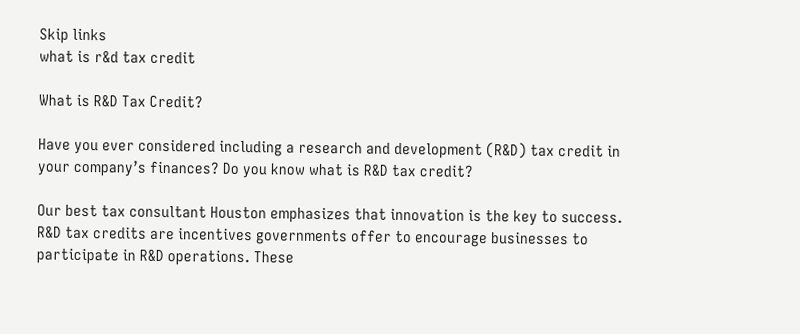Skip links
what is r&d tax credit

What is R&D Tax Credit?

Have you ever considered including a research and development (R&D) tax credit in your company’s finances? Do you know what is R&D tax credit?

Our best tax consultant Houston emphasizes that innovation is the key to success. R&D tax credits are incentives governments offer to encourage businesses to participate in R&D operations. These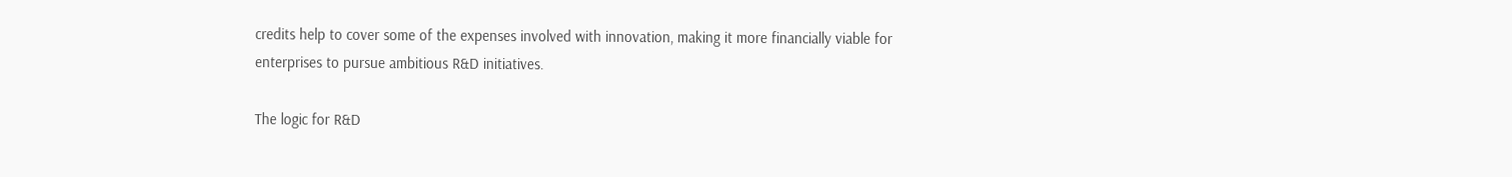credits help to cover some of the expenses involved with innovation, making it more financially viable for enterprises to pursue ambitious R&D initiatives.

The logic for R&D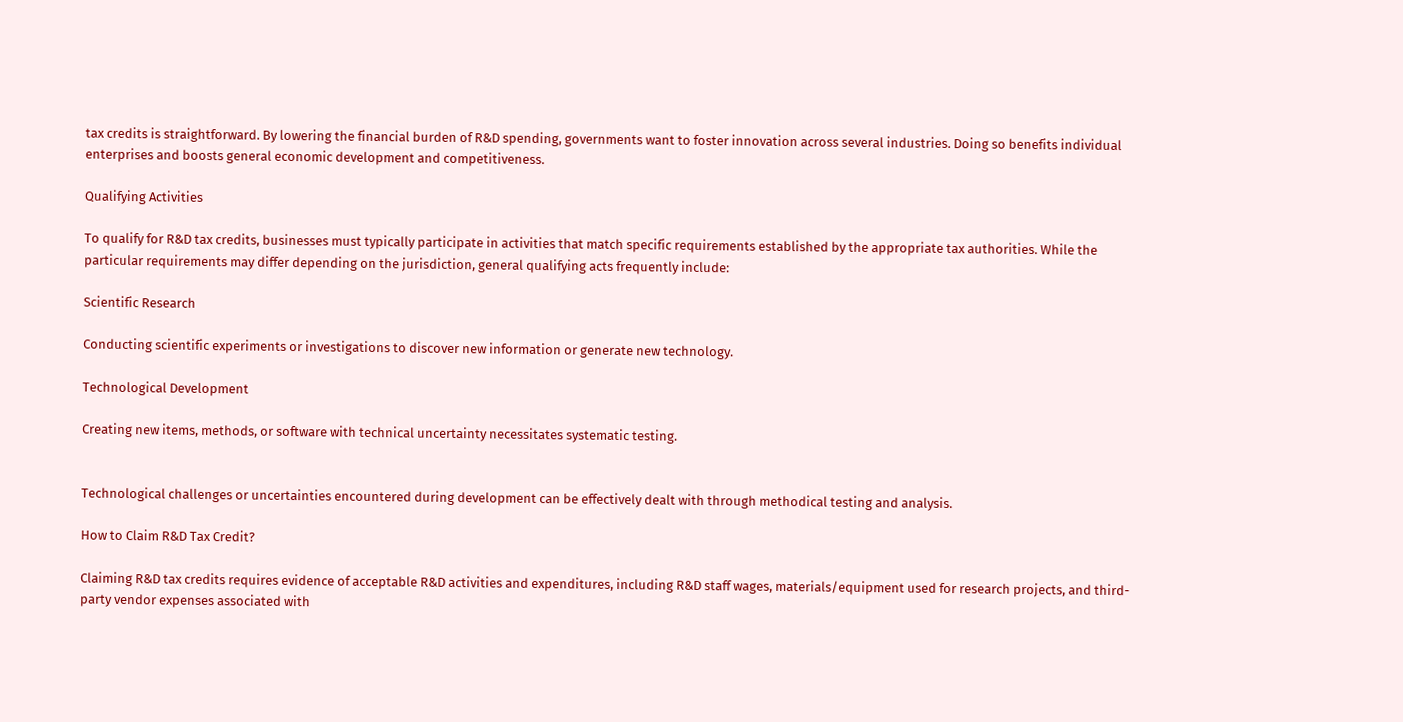tax credits is straightforward. By lowering the financial burden of R&D spending, governments want to foster innovation across several industries. Doing so benefits individual enterprises and boosts general economic development and competitiveness.

Qualifying Activities

To qualify for R&D tax credits, businesses must typically participate in activities that match specific requirements established by the appropriate tax authorities. While the particular requirements may differ depending on the jurisdiction, general qualifying acts frequently include:

Scientific Research

Conducting scientific experiments or investigations to discover new information or generate new technology.

Technological Development

Creating new items, methods, or software with technical uncertainty necessitates systematic testing.


Technological challenges or uncertainties encountered during development can be effectively dealt with through methodical testing and analysis.

How to Claim R&D Tax Credit?

Claiming R&D tax credits requires evidence of acceptable R&D activities and expenditures, including R&D staff wages, materials/equipment used for research projects, and third-party vendor expenses associated with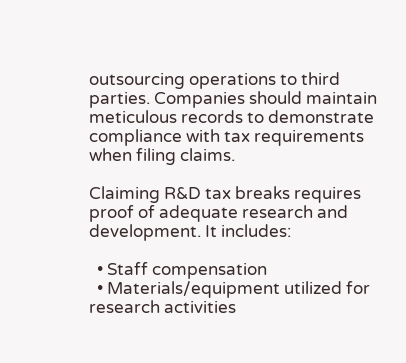outsourcing operations to third parties. Companies should maintain meticulous records to demonstrate compliance with tax requirements when filing claims.

Claiming R&D tax breaks requires proof of adequate research and development. It includes:

  • Staff compensation
  • Materials/equipment utilized for research activities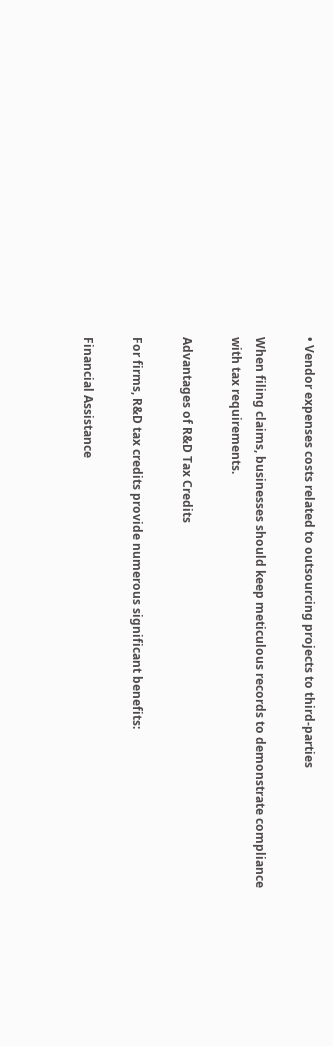• Vendor expenses costs related to outsourcing projects to third-parties

When filing claims, businesses should keep meticulous records to demonstrate compliance with tax requirements.

Advantages of R&D Tax Credits

For firms, R&D tax credits provide numerous significant benefits:

Financial Assistance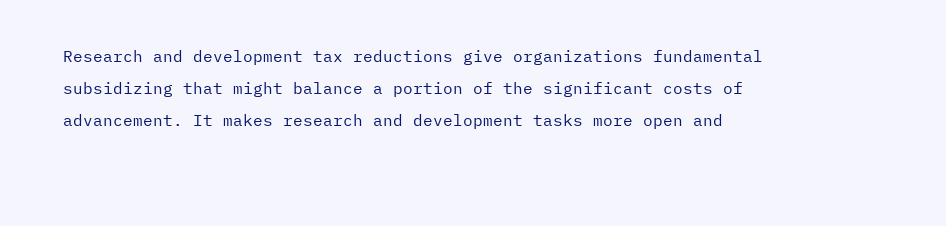Research and development tax reductions give organizations fundamental subsidizing that might balance a portion of the significant costs of advancement. It makes research and development tasks more open and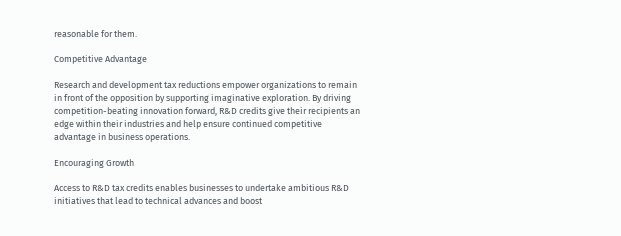reasonable for them.

Competitive Advantage

Research and development tax reductions empower organizations to remain in front of the opposition by supporting imaginative exploration. By driving competition-beating innovation forward, R&D credits give their recipients an edge within their industries and help ensure continued competitive advantage in business operations.

Encouraging Growth

Access to R&D tax credits enables businesses to undertake ambitious R&D initiatives that lead to technical advances and boost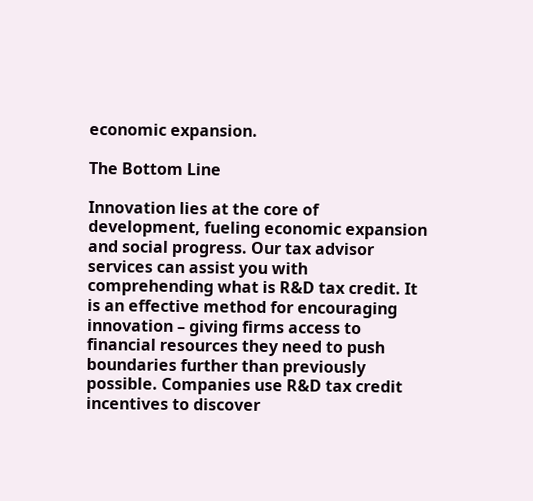economic expansion.

The Bottom Line

Innovation lies at the core of development, fueling economic expansion and social progress. Our tax advisor services can assist you with comprehending what is R&D tax credit. It is an effective method for encouraging innovation – giving firms access to financial resources they need to push boundaries further than previously possible. Companies use R&D tax credit incentives to discover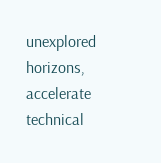unexplored horizons, accelerate technical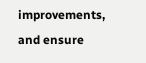improvements, and ensure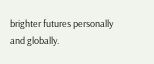brighter futures personally and globally.